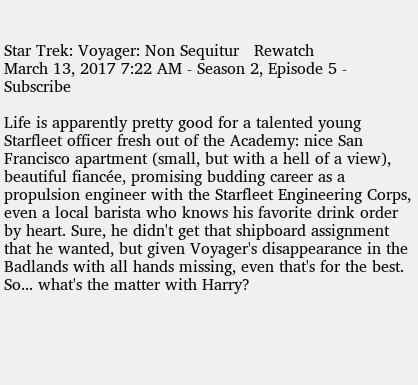Star Trek: Voyager: Non Sequitur   Rewatch
March 13, 2017 7:22 AM - Season 2, Episode 5 - Subscribe

Life is apparently pretty good for a talented young Starfleet officer fresh out of the Academy: nice San Francisco apartment (small, but with a hell of a view), beautiful fiancée, promising budding career as a propulsion engineer with the Starfleet Engineering Corps, even a local barista who knows his favorite drink order by heart. Sure, he didn't get that shipboard assignment that he wanted, but given Voyager's disappearance in the Badlands with all hands missing, even that's for the best. So... what's the matter with Harry?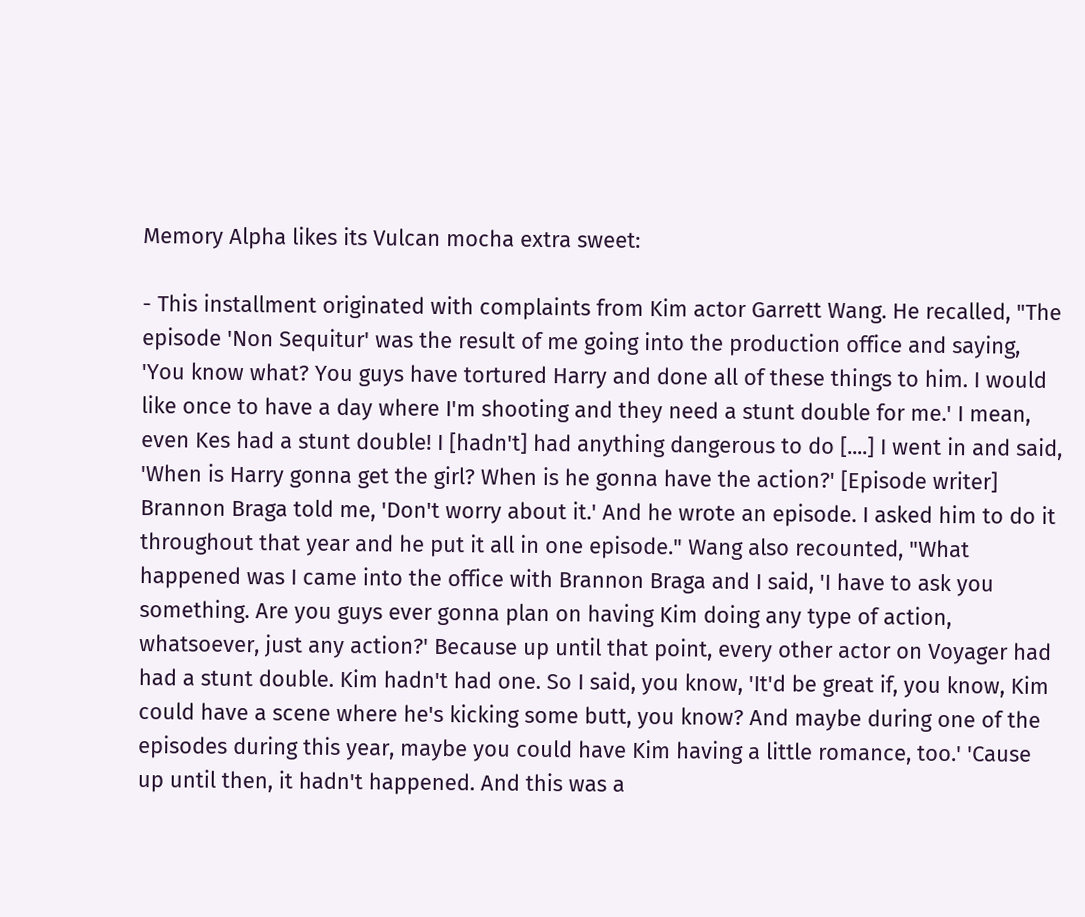Memory Alpha likes its Vulcan mocha extra sweet:

- This installment originated with complaints from Kim actor Garrett Wang. He recalled, "The episode 'Non Sequitur' was the result of me going into the production office and saying, 'You know what? You guys have tortured Harry and done all of these things to him. I would like once to have a day where I'm shooting and they need a stunt double for me.' I mean, even Kes had a stunt double! I [hadn't] had anything dangerous to do [....] I went in and said, 'When is Harry gonna get the girl? When is he gonna have the action?' [Episode writer] Brannon Braga told me, 'Don't worry about it.' And he wrote an episode. I asked him to do it throughout that year and he put it all in one episode." Wang also recounted, "What happened was I came into the office with Brannon Braga and I said, 'I have to ask you something. Are you guys ever gonna plan on having Kim doing any type of action, whatsoever, just any action?' Because up until that point, every other actor on Voyager had had a stunt double. Kim hadn't had one. So I said, you know, 'It'd be great if, you know, Kim could have a scene where he's kicking some butt, you know? And maybe during one of the episodes during this year, maybe you could have Kim having a little romance, too.' 'Cause up until then, it hadn't happened. And this was a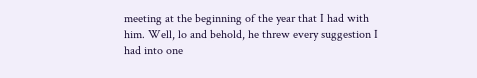meeting at the beginning of the year that I had with him. Well, lo and behold, he threw every suggestion I had into one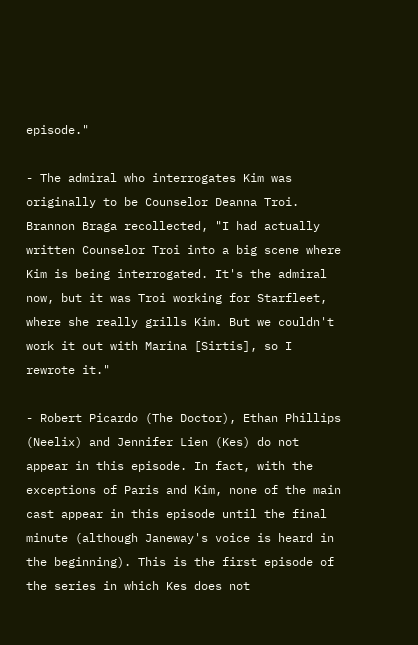episode."

- The admiral who interrogates Kim was originally to be Counselor Deanna Troi. Brannon Braga recollected, "I had actually written Counselor Troi into a big scene where Kim is being interrogated. It's the admiral now, but it was Troi working for Starfleet, where she really grills Kim. But we couldn't work it out with Marina [Sirtis], so I rewrote it."

- Robert Picardo (The Doctor), Ethan Phillips (Neelix) and Jennifer Lien (Kes) do not appear in this episode. In fact, with the exceptions of Paris and Kim, none of the main cast appear in this episode until the final minute (although Janeway's voice is heard in the beginning). This is the first episode of the series in which Kes does not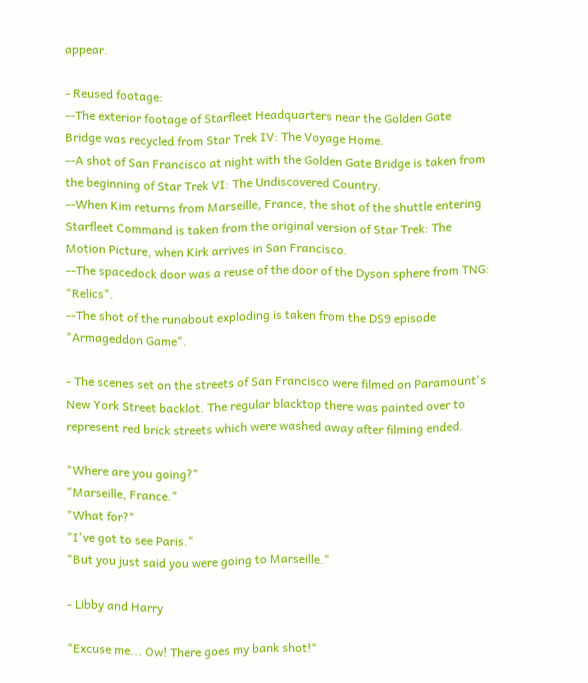appear.

- Reused footage:
--The exterior footage of Starfleet Headquarters near the Golden Gate Bridge was recycled from Star Trek IV: The Voyage Home.
--A shot of San Francisco at night with the Golden Gate Bridge is taken from the beginning of Star Trek VI: The Undiscovered Country.
--When Kim returns from Marseille, France, the shot of the shuttle entering Starfleet Command is taken from the original version of Star Trek: The Motion Picture, when Kirk arrives in San Francisco.
--The spacedock door was a reuse of the door of the Dyson sphere from TNG: "Relics".
--The shot of the runabout exploding is taken from the DS9 episode "Armageddon Game".

- The scenes set on the streets of San Francisco were filmed on Paramount's New York Street backlot. The regular blacktop there was painted over to represent red brick streets which were washed away after filming ended.

"Where are you going?"
"Marseille, France."
"What for?"
"I've got to see Paris."
"But you just said you were going to Marseille."

- Libby and Harry

"Excuse me... Ow! There goes my bank shot!"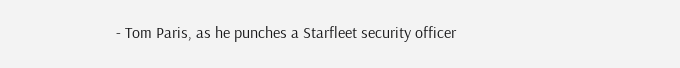- Tom Paris, as he punches a Starfleet security officer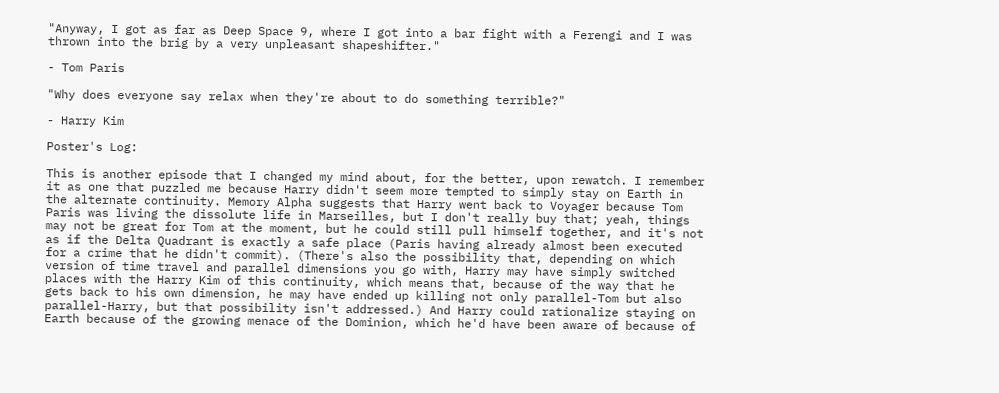"Anyway, I got as far as Deep Space 9, where I got into a bar fight with a Ferengi and I was thrown into the brig by a very unpleasant shapeshifter."

- Tom Paris

"Why does everyone say relax when they're about to do something terrible?"

- Harry Kim

Poster's Log:

This is another episode that I changed my mind about, for the better, upon rewatch. I remember it as one that puzzled me because Harry didn't seem more tempted to simply stay on Earth in the alternate continuity. Memory Alpha suggests that Harry went back to Voyager because Tom Paris was living the dissolute life in Marseilles, but I don't really buy that; yeah, things may not be great for Tom at the moment, but he could still pull himself together, and it's not as if the Delta Quadrant is exactly a safe place (Paris having already almost been executed for a crime that he didn't commit). (There's also the possibility that, depending on which version of time travel and parallel dimensions you go with, Harry may have simply switched places with the Harry Kim of this continuity, which means that, because of the way that he gets back to his own dimension, he may have ended up killing not only parallel-Tom but also parallel-Harry, but that possibility isn't addressed.) And Harry could rationalize staying on Earth because of the growing menace of the Dominion, which he'd have been aware of because of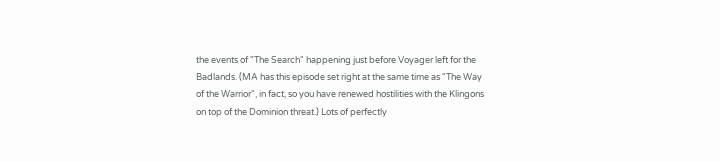the events of "The Search" happening just before Voyager left for the Badlands. (MA has this episode set right at the same time as "The Way of the Warrior", in fact, so you have renewed hostilities with the Klingons on top of the Dominion threat.) Lots of perfectly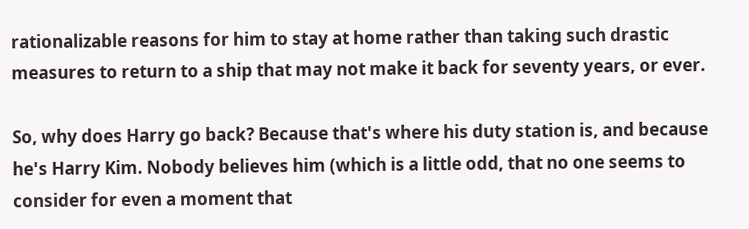rationalizable reasons for him to stay at home rather than taking such drastic measures to return to a ship that may not make it back for seventy years, or ever.

So, why does Harry go back? Because that's where his duty station is, and because he's Harry Kim. Nobody believes him (which is a little odd, that no one seems to consider for even a moment that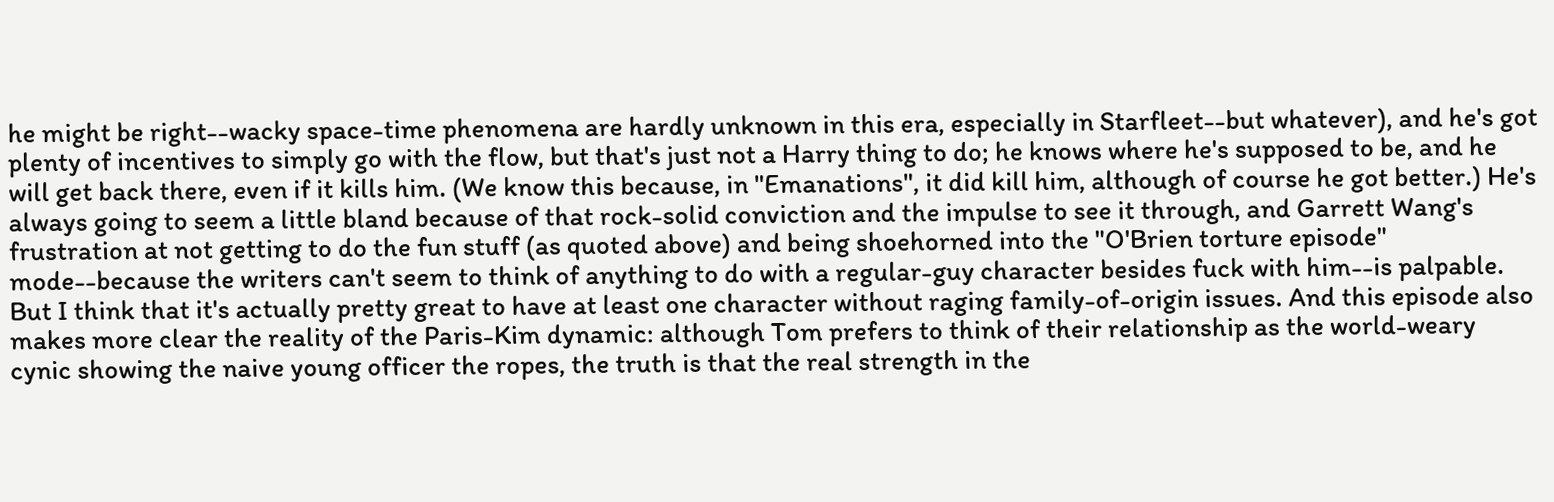he might be right--wacky space-time phenomena are hardly unknown in this era, especially in Starfleet--but whatever), and he's got plenty of incentives to simply go with the flow, but that's just not a Harry thing to do; he knows where he's supposed to be, and he will get back there, even if it kills him. (We know this because, in "Emanations", it did kill him, although of course he got better.) He's always going to seem a little bland because of that rock-solid conviction and the impulse to see it through, and Garrett Wang's frustration at not getting to do the fun stuff (as quoted above) and being shoehorned into the "O'Brien torture episode" mode--because the writers can't seem to think of anything to do with a regular-guy character besides fuck with him--is palpable. But I think that it's actually pretty great to have at least one character without raging family-of-origin issues. And this episode also makes more clear the reality of the Paris-Kim dynamic: although Tom prefers to think of their relationship as the world-weary cynic showing the naive young officer the ropes, the truth is that the real strength in the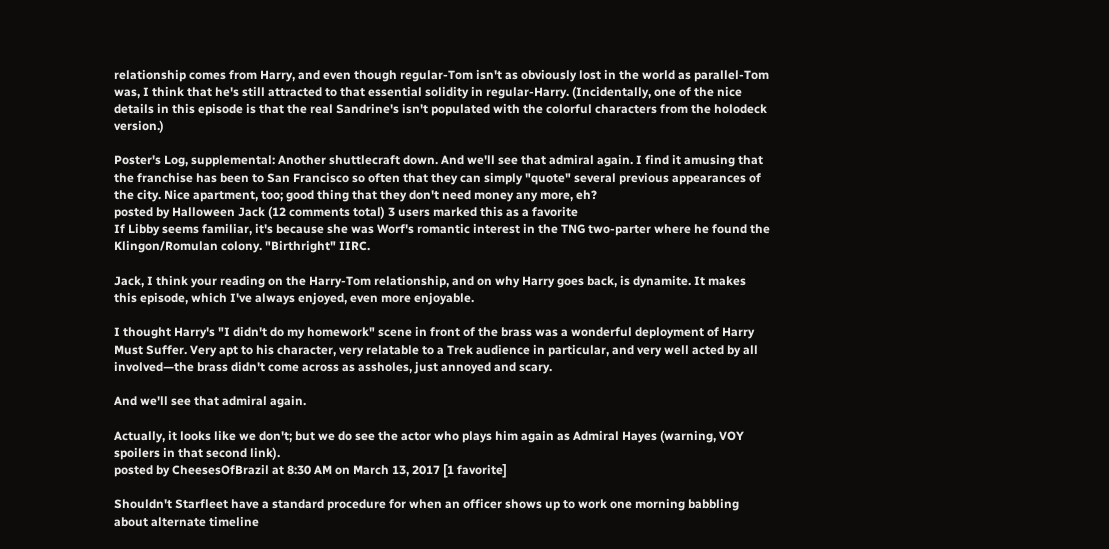relationship comes from Harry, and even though regular-Tom isn't as obviously lost in the world as parallel-Tom was, I think that he's still attracted to that essential solidity in regular-Harry. (Incidentally, one of the nice details in this episode is that the real Sandrine's isn't populated with the colorful characters from the holodeck version.)

Poster's Log, supplemental: Another shuttlecraft down. And we'll see that admiral again. I find it amusing that the franchise has been to San Francisco so often that they can simply "quote" several previous appearances of the city. Nice apartment, too; good thing that they don't need money any more, eh?
posted by Halloween Jack (12 comments total) 3 users marked this as a favorite
If Libby seems familiar, it's because she was Worf's romantic interest in the TNG two-parter where he found the Klingon/Romulan colony. "Birthright" IIRC.

Jack, I think your reading on the Harry-Tom relationship, and on why Harry goes back, is dynamite. It makes this episode, which I've always enjoyed, even more enjoyable.

I thought Harry's "I didn't do my homework" scene in front of the brass was a wonderful deployment of Harry Must Suffer. Very apt to his character, very relatable to a Trek audience in particular, and very well acted by all involved—the brass didn't come across as assholes, just annoyed and scary.

And we'll see that admiral again.

Actually, it looks like we don't; but we do see the actor who plays him again as Admiral Hayes (warning, VOY spoilers in that second link).
posted by CheesesOfBrazil at 8:30 AM on March 13, 2017 [1 favorite]

Shouldn't Starfleet have a standard procedure for when an officer shows up to work one morning babbling about alternate timeline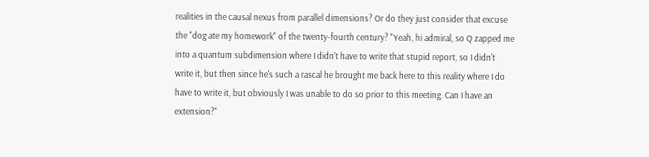realities in the causal nexus from parallel dimensions? Or do they just consider that excuse the "dog ate my homework" of the twenty-fourth century? "Yeah, hi admiral, so Q zapped me into a quantum subdimension where I didn't have to write that stupid report, so I didn't write it, but then since he's such a rascal he brought me back here to this reality where I do have to write it, but obviously I was unable to do so prior to this meeting. Can I have an extension?"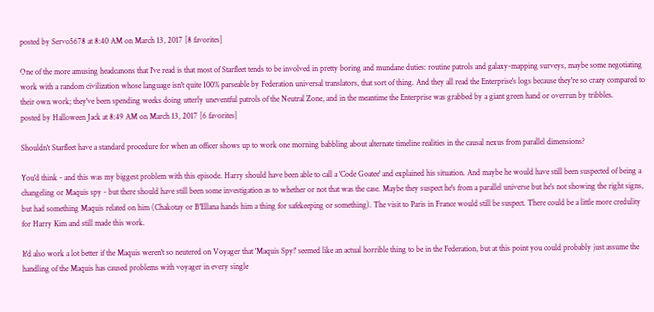posted by Servo5678 at 8:40 AM on March 13, 2017 [8 favorites]

One of the more amusing headcanons that I've read is that most of Starfleet tends to be involved in pretty boring and mundane duties: routine patrols and galaxy-mapping surveys, maybe some negotiating work with a random civilization whose language isn't quite 100% parseable by Federation universal translators, that sort of thing. And they all read the Enterprise's logs because they're so crazy compared to their own work; they've been spending weeks doing utterly uneventful patrols of the Neutral Zone, and in the meantime the Enterprise was grabbed by a giant green hand or overrun by tribbles.
posted by Halloween Jack at 8:49 AM on March 13, 2017 [6 favorites]

Shouldn't Starfleet have a standard procedure for when an officer shows up to work one morning babbling about alternate timeline realities in the causal nexus from parallel dimensions?

You'd think - and this was my biggest problem with this episode. Harry should have been able to call a 'Code Goatee' and explained his situation. And maybe he would have still been suspected of being a changeling or Maquis spy - but there should have still been some investigation as to whether or not that was the case. Maybe they suspect he's from a parallel universe but he's not showing the right signs, but had something Maquis related on him (Chakotay or B'Ellana hands him a thing for safekeeping or something). The visit to Paris in France would still be suspect. There could be a little more credulity for Harry Kim and still made this work.

It'd also work a lot better if the Maquis weren't so neutered on Voyager that 'Maquis Spy!' seemed like an actual horrible thing to be in the Federation, but at this point you could probably just assume the handling of the Maquis has caused problems with voyager in every single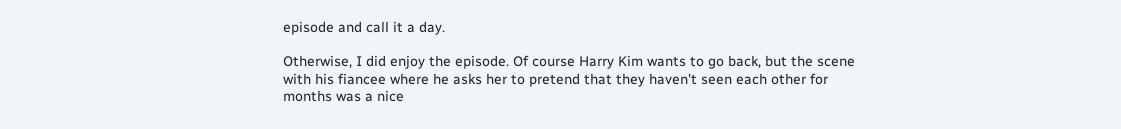episode and call it a day.

Otherwise, I did enjoy the episode. Of course Harry Kim wants to go back, but the scene with his fiancee where he asks her to pretend that they haven't seen each other for months was a nice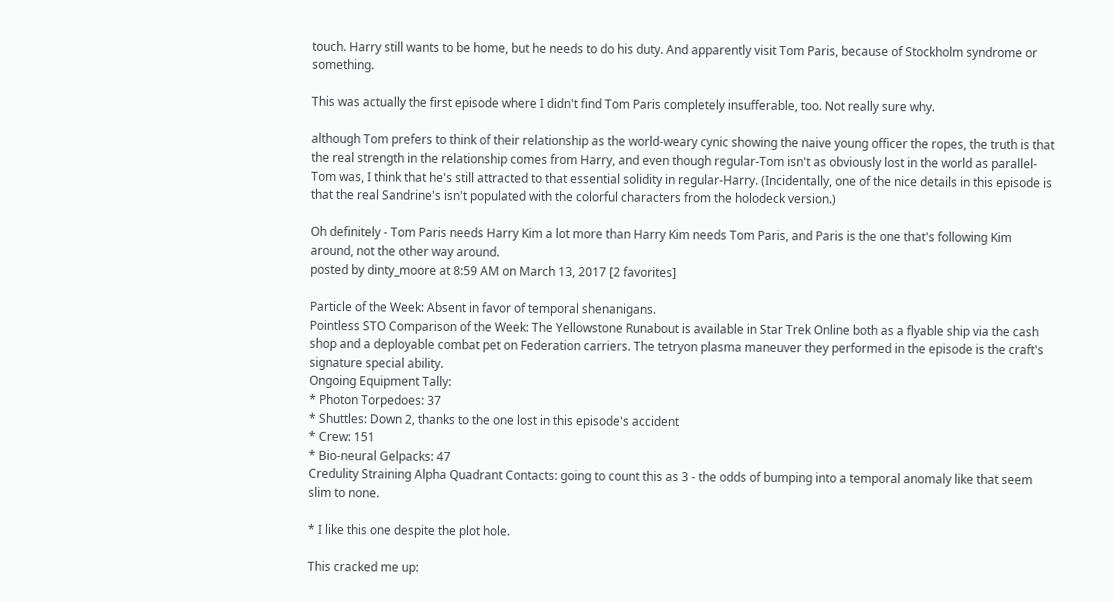touch. Harry still wants to be home, but he needs to do his duty. And apparently visit Tom Paris, because of Stockholm syndrome or something.

This was actually the first episode where I didn't find Tom Paris completely insufferable, too. Not really sure why.

although Tom prefers to think of their relationship as the world-weary cynic showing the naive young officer the ropes, the truth is that the real strength in the relationship comes from Harry, and even though regular-Tom isn't as obviously lost in the world as parallel-Tom was, I think that he's still attracted to that essential solidity in regular-Harry. (Incidentally, one of the nice details in this episode is that the real Sandrine's isn't populated with the colorful characters from the holodeck version.)

Oh definitely - Tom Paris needs Harry Kim a lot more than Harry Kim needs Tom Paris, and Paris is the one that's following Kim around, not the other way around.
posted by dinty_moore at 8:59 AM on March 13, 2017 [2 favorites]

Particle of the Week: Absent in favor of temporal shenanigans.
Pointless STO Comparison of the Week: The Yellowstone Runabout is available in Star Trek Online both as a flyable ship via the cash shop and a deployable combat pet on Federation carriers. The tetryon plasma maneuver they performed in the episode is the craft's signature special ability.
Ongoing Equipment Tally:
* Photon Torpedoes: 37
* Shuttles: Down 2, thanks to the one lost in this episode's accident
* Crew: 151
* Bio-neural Gelpacks: 47
Credulity Straining Alpha Quadrant Contacts: going to count this as 3 - the odds of bumping into a temporal anomaly like that seem slim to none.

* I like this one despite the plot hole.

This cracked me up: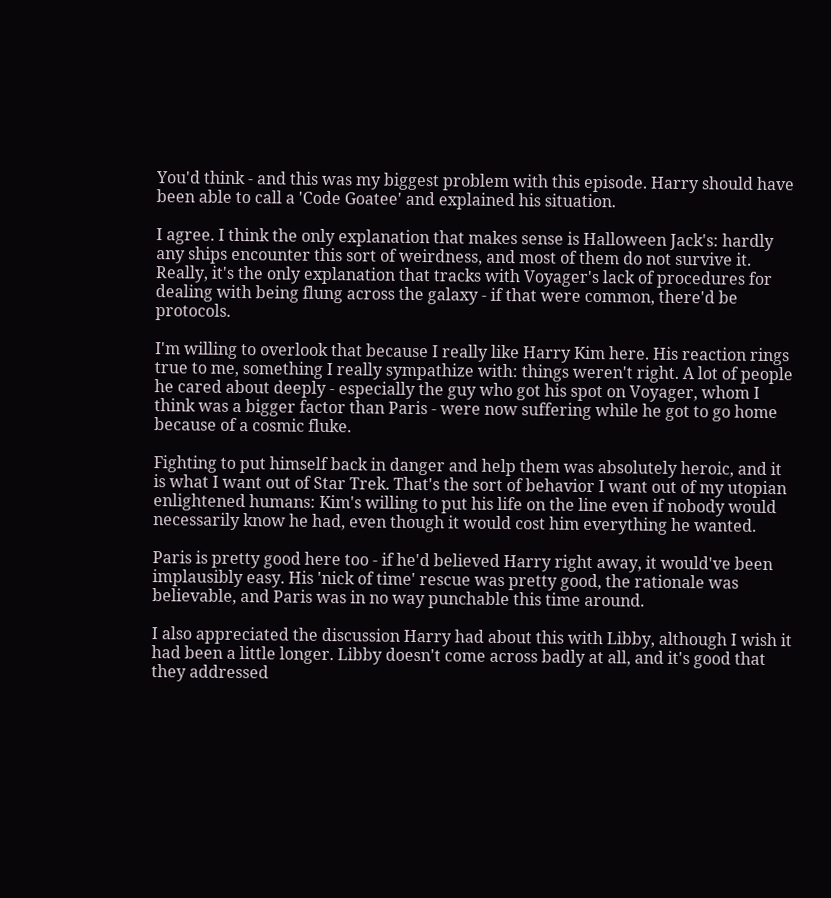You'd think - and this was my biggest problem with this episode. Harry should have been able to call a 'Code Goatee' and explained his situation.

I agree. I think the only explanation that makes sense is Halloween Jack's: hardly any ships encounter this sort of weirdness, and most of them do not survive it. Really, it's the only explanation that tracks with Voyager's lack of procedures for dealing with being flung across the galaxy - if that were common, there'd be protocols.

I'm willing to overlook that because I really like Harry Kim here. His reaction rings true to me, something I really sympathize with: things weren't right. A lot of people he cared about deeply - especially the guy who got his spot on Voyager, whom I think was a bigger factor than Paris - were now suffering while he got to go home because of a cosmic fluke.

Fighting to put himself back in danger and help them was absolutely heroic, and it is what I want out of Star Trek. That's the sort of behavior I want out of my utopian enlightened humans: Kim's willing to put his life on the line even if nobody would necessarily know he had, even though it would cost him everything he wanted.

Paris is pretty good here too - if he'd believed Harry right away, it would've been implausibly easy. His 'nick of time' rescue was pretty good, the rationale was believable, and Paris was in no way punchable this time around.

I also appreciated the discussion Harry had about this with Libby, although I wish it had been a little longer. Libby doesn't come across badly at all, and it's good that they addressed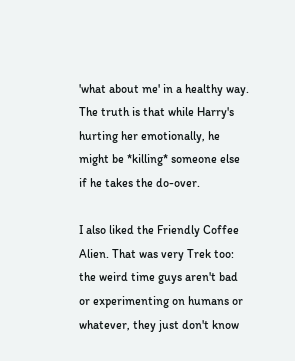'what about me' in a healthy way. The truth is that while Harry's hurting her emotionally, he might be *killing* someone else if he takes the do-over.

I also liked the Friendly Coffee Alien. That was very Trek too: the weird time guys aren't bad or experimenting on humans or whatever, they just don't know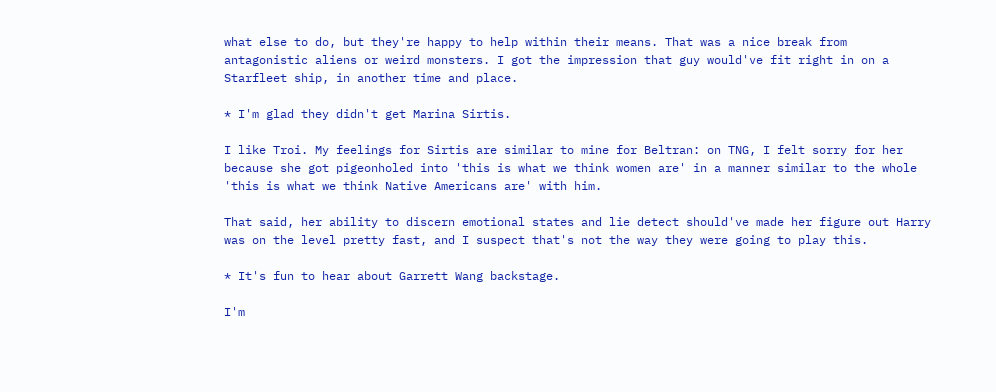what else to do, but they're happy to help within their means. That was a nice break from antagonistic aliens or weird monsters. I got the impression that guy would've fit right in on a Starfleet ship, in another time and place.

* I'm glad they didn't get Marina Sirtis.

I like Troi. My feelings for Sirtis are similar to mine for Beltran: on TNG, I felt sorry for her because she got pigeonholed into 'this is what we think women are' in a manner similar to the whole 'this is what we think Native Americans are' with him.

That said, her ability to discern emotional states and lie detect should've made her figure out Harry was on the level pretty fast, and I suspect that's not the way they were going to play this.

* It's fun to hear about Garrett Wang backstage.

I'm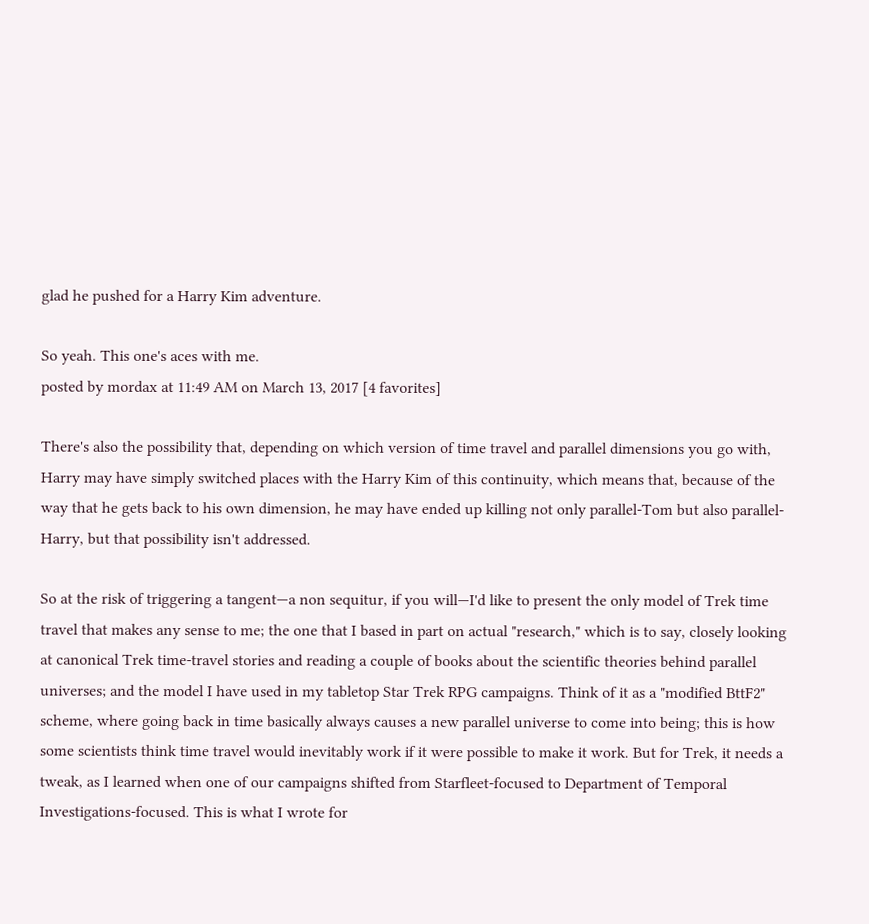glad he pushed for a Harry Kim adventure.

So yeah. This one's aces with me.
posted by mordax at 11:49 AM on March 13, 2017 [4 favorites]

There's also the possibility that, depending on which version of time travel and parallel dimensions you go with, Harry may have simply switched places with the Harry Kim of this continuity, which means that, because of the way that he gets back to his own dimension, he may have ended up killing not only parallel-Tom but also parallel-Harry, but that possibility isn't addressed.

So at the risk of triggering a tangent—a non sequitur, if you will—I'd like to present the only model of Trek time travel that makes any sense to me; the one that I based in part on actual "research," which is to say, closely looking at canonical Trek time-travel stories and reading a couple of books about the scientific theories behind parallel universes; and the model I have used in my tabletop Star Trek RPG campaigns. Think of it as a "modified BttF2" scheme, where going back in time basically always causes a new parallel universe to come into being; this is how some scientists think time travel would inevitably work if it were possible to make it work. But for Trek, it needs a tweak, as I learned when one of our campaigns shifted from Starfleet-focused to Department of Temporal Investigations-focused. This is what I wrote for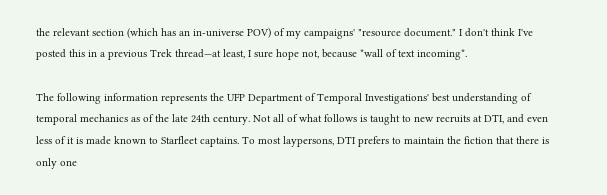the relevant section (which has an in-universe POV) of my campaigns' "resource document." I don't think I've posted this in a previous Trek thread—at least, I sure hope not, because *wall of text incoming*.

The following information represents the UFP Department of Temporal Investigations' best understanding of temporal mechanics as of the late 24th century. Not all of what follows is taught to new recruits at DTI, and even less of it is made known to Starfleet captains. To most laypersons, DTI prefers to maintain the fiction that there is only one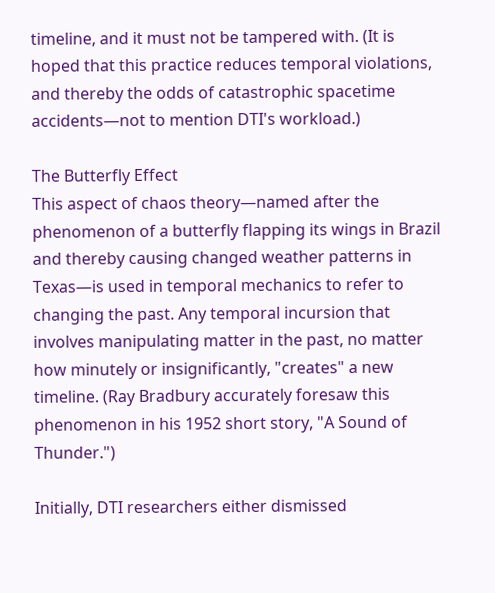timeline, and it must not be tampered with. (It is hoped that this practice reduces temporal violations, and thereby the odds of catastrophic spacetime accidents—not to mention DTI's workload.)

The Butterfly Effect
This aspect of chaos theory—named after the phenomenon of a butterfly flapping its wings in Brazil and thereby causing changed weather patterns in Texas—is used in temporal mechanics to refer to changing the past. Any temporal incursion that involves manipulating matter in the past, no matter how minutely or insignificantly, "creates" a new timeline. (Ray Bradbury accurately foresaw this phenomenon in his 1952 short story, "A Sound of Thunder.")

Initially, DTI researchers either dismissed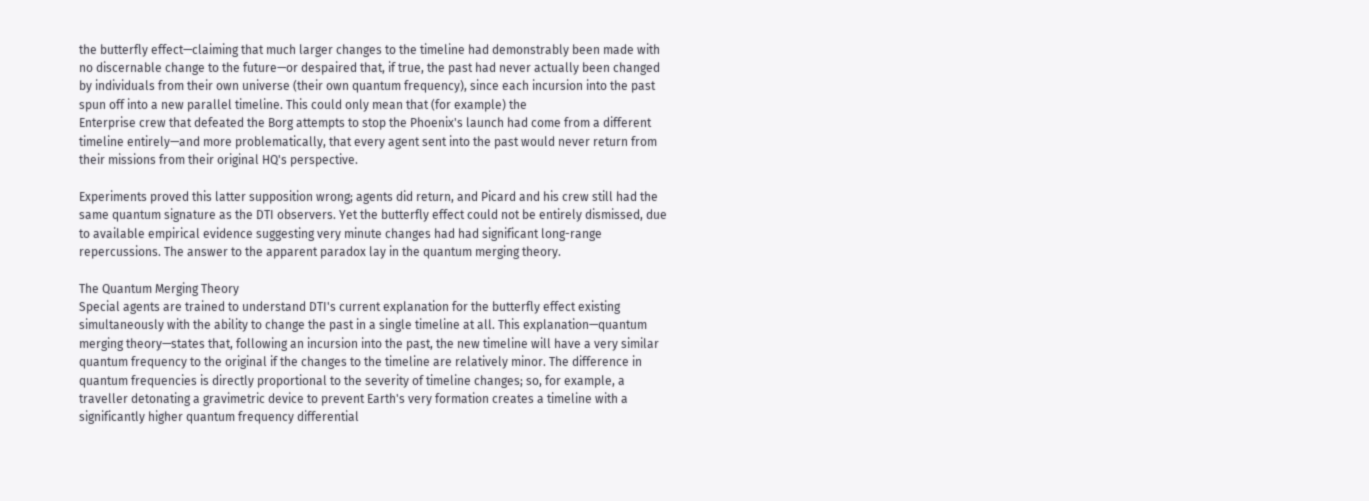the butterfly effect—claiming that much larger changes to the timeline had demonstrably been made with no discernable change to the future—or despaired that, if true, the past had never actually been changed by individuals from their own universe (their own quantum frequency), since each incursion into the past spun off into a new parallel timeline. This could only mean that (for example) the
Enterprise crew that defeated the Borg attempts to stop the Phoenix's launch had come from a different timeline entirely—and more problematically, that every agent sent into the past would never return from their missions from their original HQ's perspective.

Experiments proved this latter supposition wrong; agents did return, and Picard and his crew still had the same quantum signature as the DTI observers. Yet the butterfly effect could not be entirely dismissed, due to available empirical evidence suggesting very minute changes had had significant long-range repercussions. The answer to the apparent paradox lay in the quantum merging theory.

The Quantum Merging Theory
Special agents are trained to understand DTI's current explanation for the butterfly effect existing simultaneously with the ability to change the past in a single timeline at all. This explanation—quantum merging theory—states that, following an incursion into the past, the new timeline will have a very similar quantum frequency to the original if the changes to the timeline are relatively minor. The difference in quantum frequencies is directly proportional to the severity of timeline changes; so, for example, a traveller detonating a gravimetric device to prevent Earth's very formation creates a timeline with a significantly higher quantum frequency differential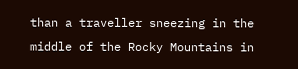than a traveller sneezing in the middle of the Rocky Mountains in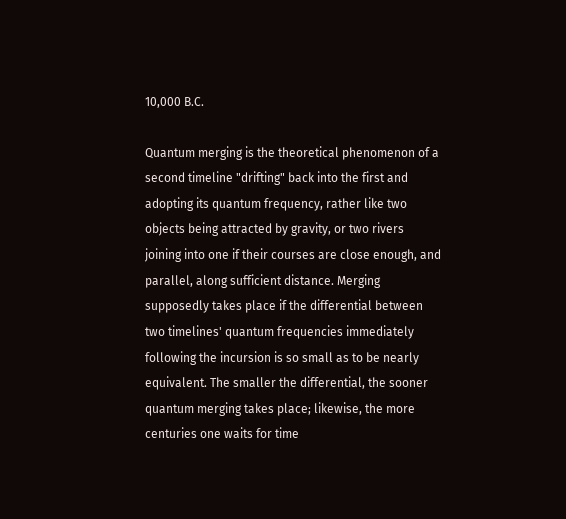10,000 B.C.

Quantum merging is the theoretical phenomenon of a second timeline "drifting" back into the first and adopting its quantum frequency, rather like two objects being attracted by gravity, or two rivers joining into one if their courses are close enough, and parallel, along sufficient distance. Merging supposedly takes place if the differential between two timelines' quantum frequencies immediately following the incursion is so small as to be nearly equivalent. The smaller the differential, the sooner quantum merging takes place; likewise, the more centuries one waits for time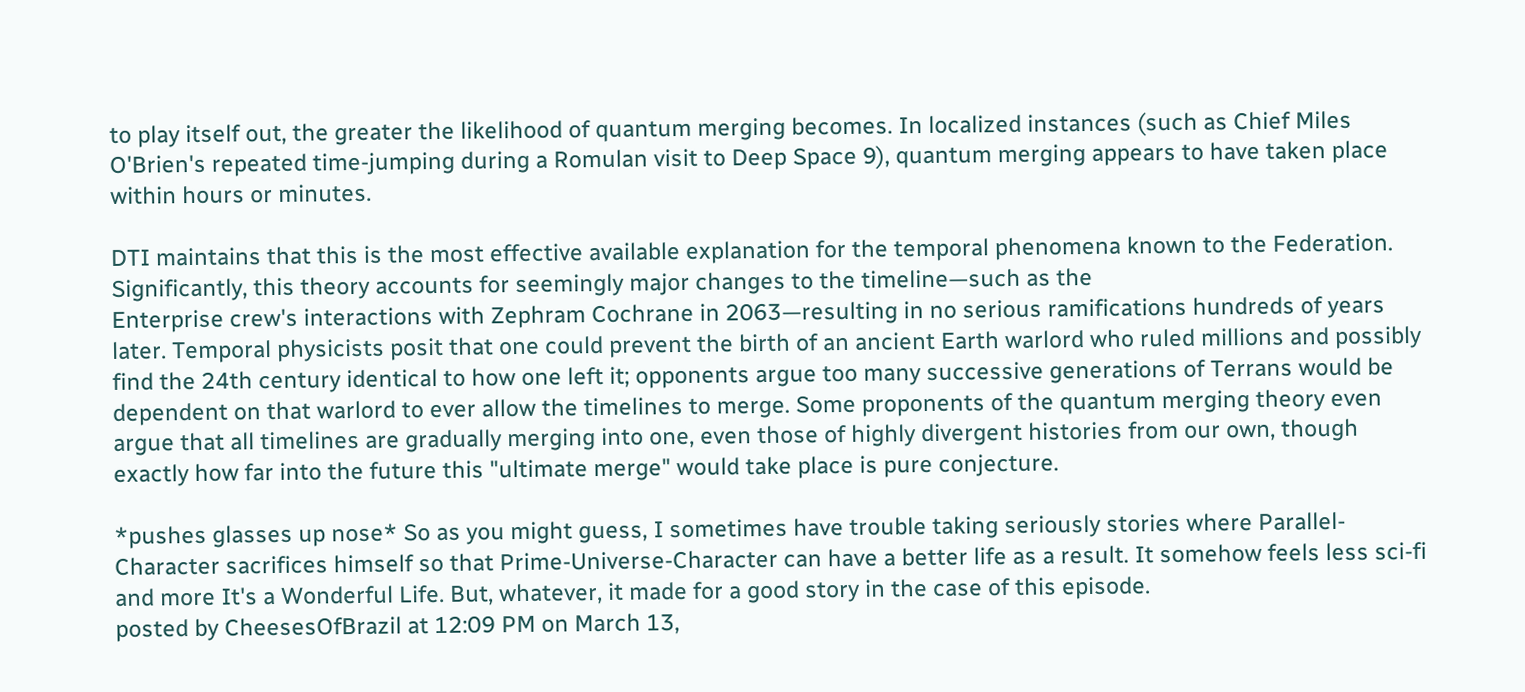to play itself out, the greater the likelihood of quantum merging becomes. In localized instances (such as Chief Miles O'Brien's repeated time-jumping during a Romulan visit to Deep Space 9), quantum merging appears to have taken place within hours or minutes.

DTI maintains that this is the most effective available explanation for the temporal phenomena known to the Federation. Significantly, this theory accounts for seemingly major changes to the timeline—such as the
Enterprise crew's interactions with Zephram Cochrane in 2063—resulting in no serious ramifications hundreds of years later. Temporal physicists posit that one could prevent the birth of an ancient Earth warlord who ruled millions and possibly find the 24th century identical to how one left it; opponents argue too many successive generations of Terrans would be dependent on that warlord to ever allow the timelines to merge. Some proponents of the quantum merging theory even argue that all timelines are gradually merging into one, even those of highly divergent histories from our own, though exactly how far into the future this "ultimate merge" would take place is pure conjecture.

*pushes glasses up nose* So as you might guess, I sometimes have trouble taking seriously stories where Parallel-Character sacrifices himself so that Prime-Universe-Character can have a better life as a result. It somehow feels less sci-fi and more It's a Wonderful Life. But, whatever, it made for a good story in the case of this episode.
posted by CheesesOfBrazil at 12:09 PM on March 13,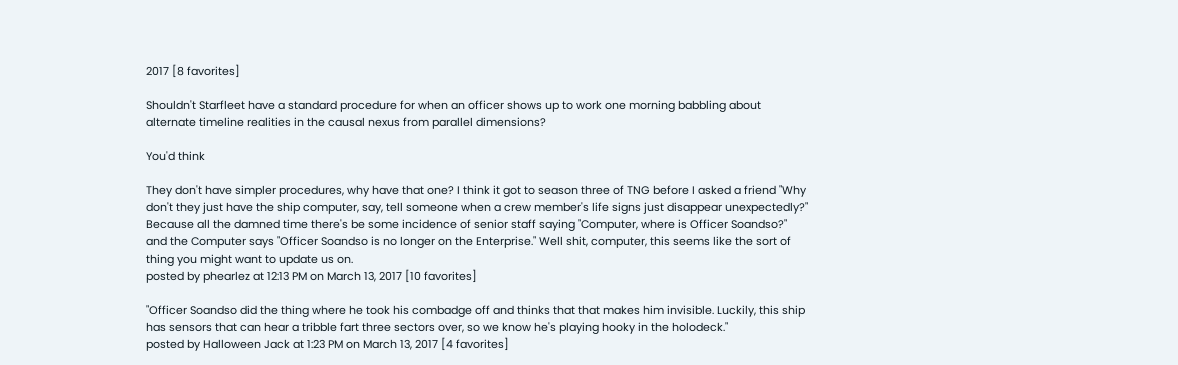2017 [8 favorites]

Shouldn't Starfleet have a standard procedure for when an officer shows up to work one morning babbling about alternate timeline realities in the causal nexus from parallel dimensions?

You'd think

They don't have simpler procedures, why have that one? I think it got to season three of TNG before I asked a friend "Why don't they just have the ship computer, say, tell someone when a crew member's life signs just disappear unexpectedly?" Because all the damned time there's be some incidence of senior staff saying "Computer, where is Officer Soandso?" and the Computer says "Officer Soandso is no longer on the Enterprise." Well shit, computer, this seems like the sort of thing you might want to update us on.
posted by phearlez at 12:13 PM on March 13, 2017 [10 favorites]

"Officer Soandso did the thing where he took his combadge off and thinks that that makes him invisible. Luckily, this ship has sensors that can hear a tribble fart three sectors over, so we know he's playing hooky in the holodeck."
posted by Halloween Jack at 1:23 PM on March 13, 2017 [4 favorites]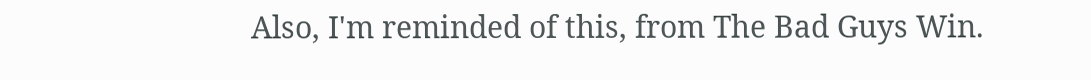Also, I'm reminded of this, from The Bad Guys Win.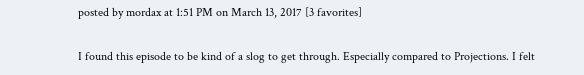posted by mordax at 1:51 PM on March 13, 2017 [3 favorites]

I found this episode to be kind of a slog to get through. Especially compared to Projections. I felt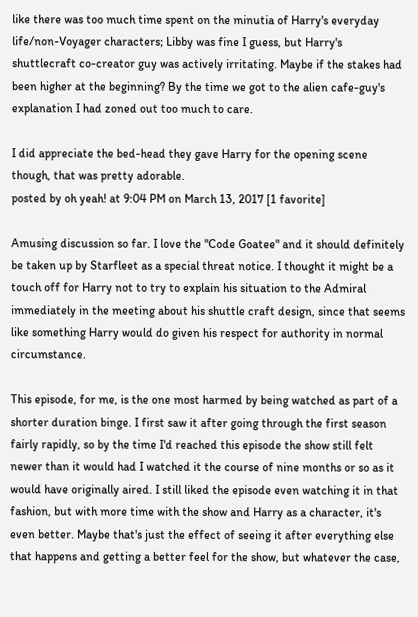like there was too much time spent on the minutia of Harry's everyday life/non-Voyager characters; Libby was fine I guess, but Harry's shuttlecraft co-creator guy was actively irritating. Maybe if the stakes had been higher at the beginning? By the time we got to the alien cafe-guy's explanation I had zoned out too much to care.

I did appreciate the bed-head they gave Harry for the opening scene though, that was pretty adorable.
posted by oh yeah! at 9:04 PM on March 13, 2017 [1 favorite]

Amusing discussion so far. I love the "Code Goatee" and it should definitely be taken up by Starfleet as a special threat notice. I thought it might be a touch off for Harry not to try to explain his situation to the Admiral immediately in the meeting about his shuttle craft design, since that seems like something Harry would do given his respect for authority in normal circumstance.

This episode, for me, is the one most harmed by being watched as part of a shorter duration binge. I first saw it after going through the first season fairly rapidly, so by the time I'd reached this episode the show still felt newer than it would had I watched it the course of nine months or so as it would have originally aired. I still liked the episode even watching it in that fashion, but with more time with the show and Harry as a character, it's even better. Maybe that's just the effect of seeing it after everything else that happens and getting a better feel for the show, but whatever the case,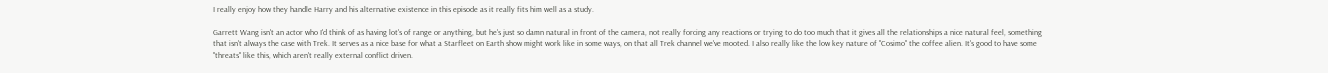I really enjoy how they handle Harry and his alternative existence in this episode as it really fits him well as a study.

Garrett Wang isn't an actor who I'd think of as having lot's of range or anything, but he's just so damn natural in front of the camera, not really forcing any reactions or trying to do too much that it gives all the relationships a nice natural feel, something that isn't always the case with Trek. It serves as a nice base for what a Starfleet on Earth show might work like in some ways, on that all Trek channel we've mooted. I also really like the low key nature of "Cosimo" the coffee alien. It's good to have some "threats" like this, which aren't really external conflict driven.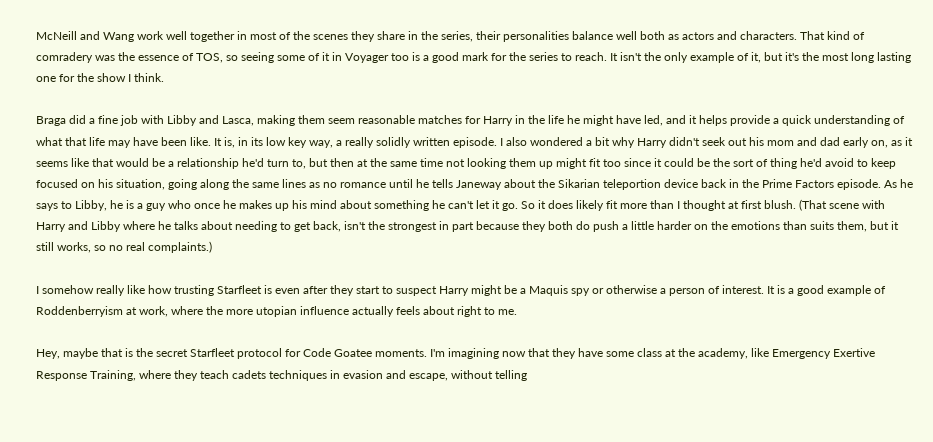McNeill and Wang work well together in most of the scenes they share in the series, their personalities balance well both as actors and characters. That kind of comradery was the essence of TOS, so seeing some of it in Voyager too is a good mark for the series to reach. It isn't the only example of it, but it's the most long lasting one for the show I think.

Braga did a fine job with Libby and Lasca, making them seem reasonable matches for Harry in the life he might have led, and it helps provide a quick understanding of what that life may have been like. It is, in its low key way, a really solidly written episode. I also wondered a bit why Harry didn't seek out his mom and dad early on, as it seems like that would be a relationship he'd turn to, but then at the same time not looking them up might fit too since it could be the sort of thing he'd avoid to keep focused on his situation, going along the same lines as no romance until he tells Janeway about the Sikarian teleportion device back in the Prime Factors episode. As he says to Libby, he is a guy who once he makes up his mind about something he can't let it go. So it does likely fit more than I thought at first blush. (That scene with Harry and Libby where he talks about needing to get back, isn't the strongest in part because they both do push a little harder on the emotions than suits them, but it still works, so no real complaints.)

I somehow really like how trusting Starfleet is even after they start to suspect Harry might be a Maquis spy or otherwise a person of interest. It is a good example of Roddenberryism at work, where the more utopian influence actually feels about right to me.

Hey, maybe that is the secret Starfleet protocol for Code Goatee moments. I'm imagining now that they have some class at the academy, like Emergency Exertive Response Training, where they teach cadets techniques in evasion and escape, without telling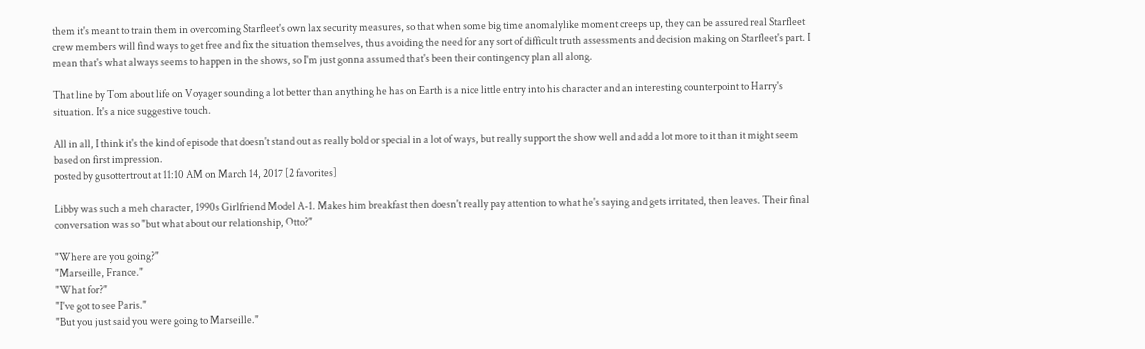them it's meant to train them in overcoming Starfleet's own lax security measures, so that when some big time anomalylike moment creeps up, they can be assured real Starfleet crew members will find ways to get free and fix the situation themselves, thus avoiding the need for any sort of difficult truth assessments and decision making on Starfleet's part. I mean that's what always seems to happen in the shows, so I'm just gonna assumed that's been their contingency plan all along.

That line by Tom about life on Voyager sounding a lot better than anything he has on Earth is a nice little entry into his character and an interesting counterpoint to Harry's situation. It's a nice suggestive touch.

All in all, I think it's the kind of episode that doesn't stand out as really bold or special in a lot of ways, but really support the show well and add a lot more to it than it might seem based on first impression.
posted by gusottertrout at 11:10 AM on March 14, 2017 [2 favorites]

Libby was such a meh character, 1990s Girlfriend Model A-1. Makes him breakfast then doesn't really pay attention to what he's saying and gets irritated, then leaves. Their final conversation was so "but what about our relationship, Otto?"

"Where are you going?"
"Marseille, France."
"What for?"
"I've got to see Paris."
"But you just said you were going to Marseille."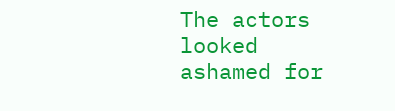The actors looked ashamed for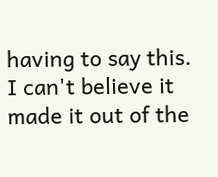having to say this. I can't believe it made it out of the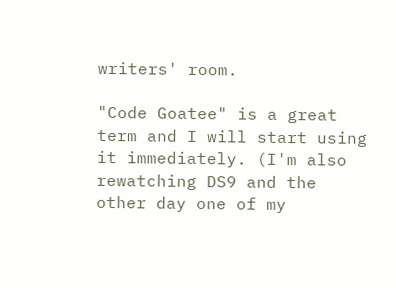writers' room.

"Code Goatee" is a great term and I will start using it immediately. (I'm also rewatching DS9 and the other day one of my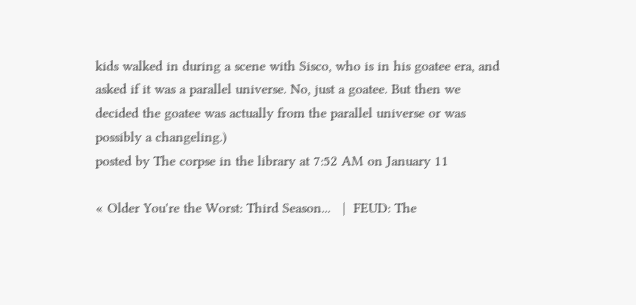kids walked in during a scene with Sisco, who is in his goatee era, and asked if it was a parallel universe. No, just a goatee. But then we decided the goatee was actually from the parallel universe or was possibly a changeling.)
posted by The corpse in the library at 7:52 AM on January 11

« Older You're the Worst: Third Season...   |  FEUD: The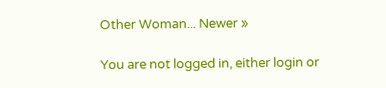Other Woman... Newer »

You are not logged in, either login or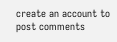create an account to post comments